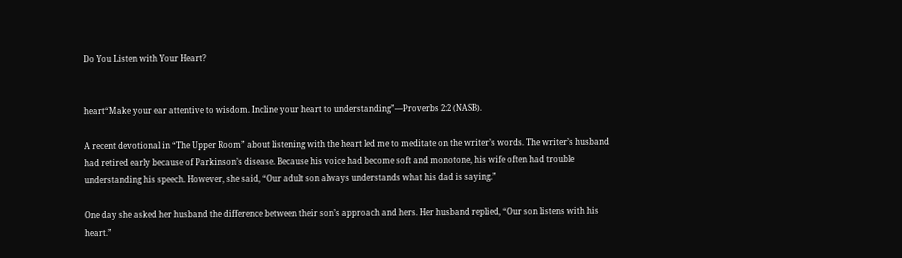Do You Listen with Your Heart?


heart“Make your ear attentive to wisdom. Incline your heart to understanding”—Proverbs 2:2 (NASB).

A recent devotional in “The Upper Room” about listening with the heart led me to meditate on the writer’s words. The writer’s husband had retired early because of Parkinson’s disease. Because his voice had become soft and monotone, his wife often had trouble understanding his speech. However, she said, “Our adult son always understands what his dad is saying.”

One day she asked her husband the difference between their son’s approach and hers. Her husband replied, “Our son listens with his heart.”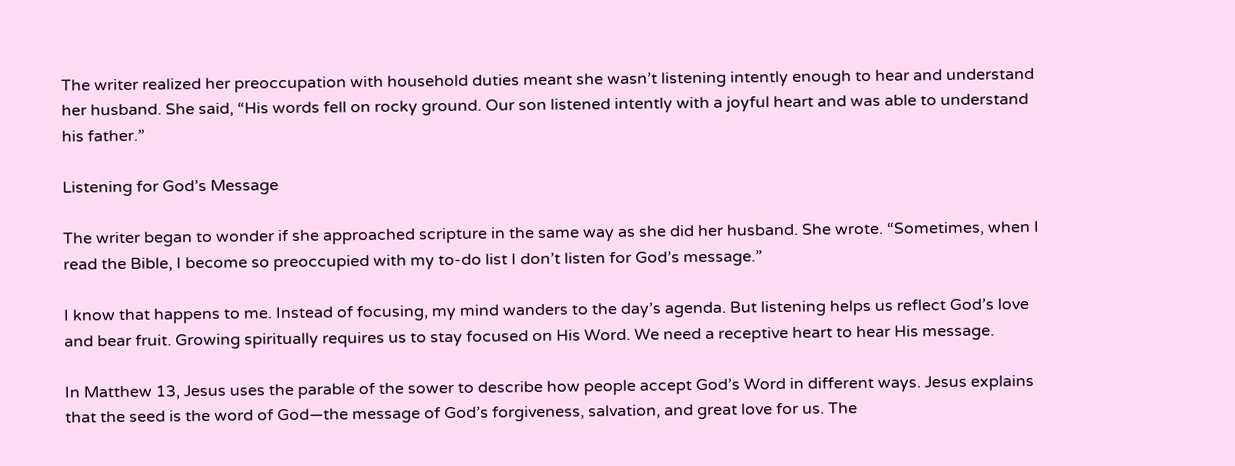The writer realized her preoccupation with household duties meant she wasn’t listening intently enough to hear and understand her husband. She said, “His words fell on rocky ground. Our son listened intently with a joyful heart and was able to understand his father.”

Listening for God’s Message

The writer began to wonder if she approached scripture in the same way as she did her husband. She wrote. “Sometimes, when I read the Bible, I become so preoccupied with my to-do list I don’t listen for God’s message.”

I know that happens to me. Instead of focusing, my mind wanders to the day’s agenda. But listening helps us reflect God’s love and bear fruit. Growing spiritually requires us to stay focused on His Word. We need a receptive heart to hear His message.

In Matthew 13, Jesus uses the parable of the sower to describe how people accept God’s Word in different ways. Jesus explains that the seed is the word of God—the message of God’s forgiveness, salvation, and great love for us. The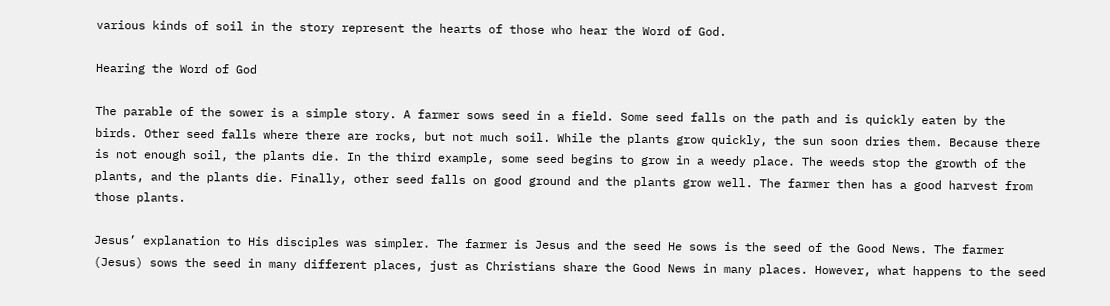various kinds of soil in the story represent the hearts of those who hear the Word of God.

Hearing the Word of God

The parable of the sower is a simple story. A farmer sows seed in a field. Some seed falls on the path and is quickly eaten by the birds. Other seed falls where there are rocks, but not much soil. While the plants grow quickly, the sun soon dries them. Because there is not enough soil, the plants die. In the third example, some seed begins to grow in a weedy place. The weeds stop the growth of the plants, and the plants die. Finally, other seed falls on good ground and the plants grow well. The farmer then has a good harvest from those plants.

Jesus’ explanation to His disciples was simpler. The farmer is Jesus and the seed He sows is the seed of the Good News. The farmer (Jesus) sows the seed in many different places, just as Christians share the Good News in many places. However, what happens to the seed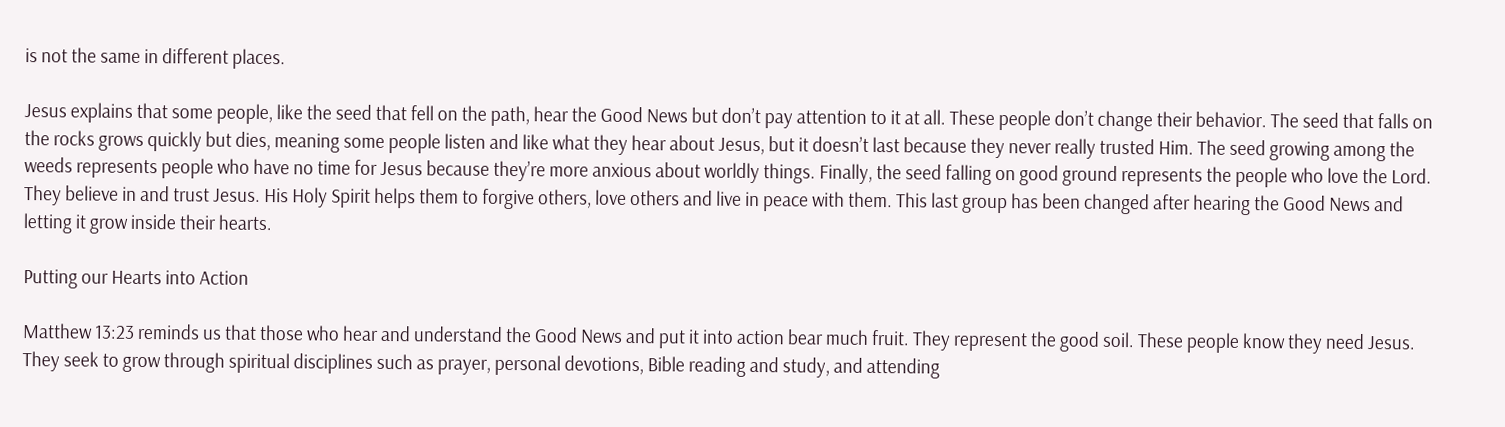is not the same in different places.

Jesus explains that some people, like the seed that fell on the path, hear the Good News but don’t pay attention to it at all. These people don’t change their behavior. The seed that falls on the rocks grows quickly but dies, meaning some people listen and like what they hear about Jesus, but it doesn’t last because they never really trusted Him. The seed growing among the weeds represents people who have no time for Jesus because they’re more anxious about worldly things. Finally, the seed falling on good ground represents the people who love the Lord. They believe in and trust Jesus. His Holy Spirit helps them to forgive others, love others and live in peace with them. This last group has been changed after hearing the Good News and letting it grow inside their hearts.

Putting our Hearts into Action

Matthew 13:23 reminds us that those who hear and understand the Good News and put it into action bear much fruit. They represent the good soil. These people know they need Jesus. They seek to grow through spiritual disciplines such as prayer, personal devotions, Bible reading and study, and attending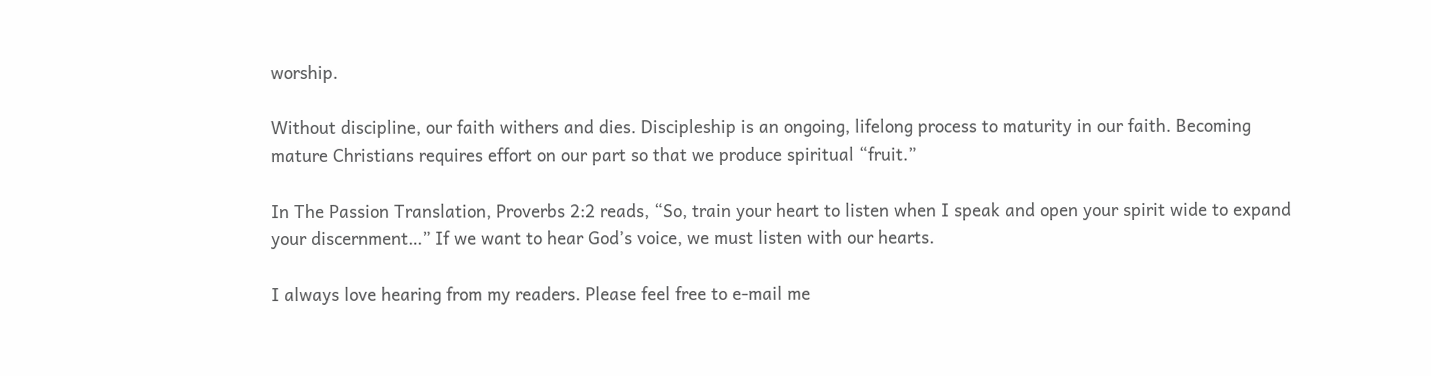worship.

Without discipline, our faith withers and dies. Discipleship is an ongoing, lifelong process to maturity in our faith. Becoming mature Christians requires effort on our part so that we produce spiritual “fruit.”

In The Passion Translation, Proverbs 2:2 reads, “So, train your heart to listen when I speak and open your spirit wide to expand your discernment…” If we want to hear God’s voice, we must listen with our hearts.

I always love hearing from my readers. Please feel free to e-mail me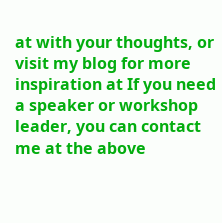at with your thoughts, or visit my blog for more inspiration at If you need a speaker or workshop leader, you can contact me at the above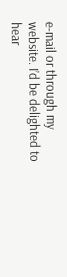e-mail or through my website. I’d be delighted to hear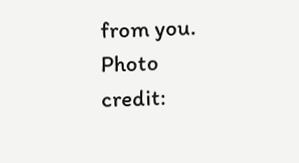from you.
Photo credit: